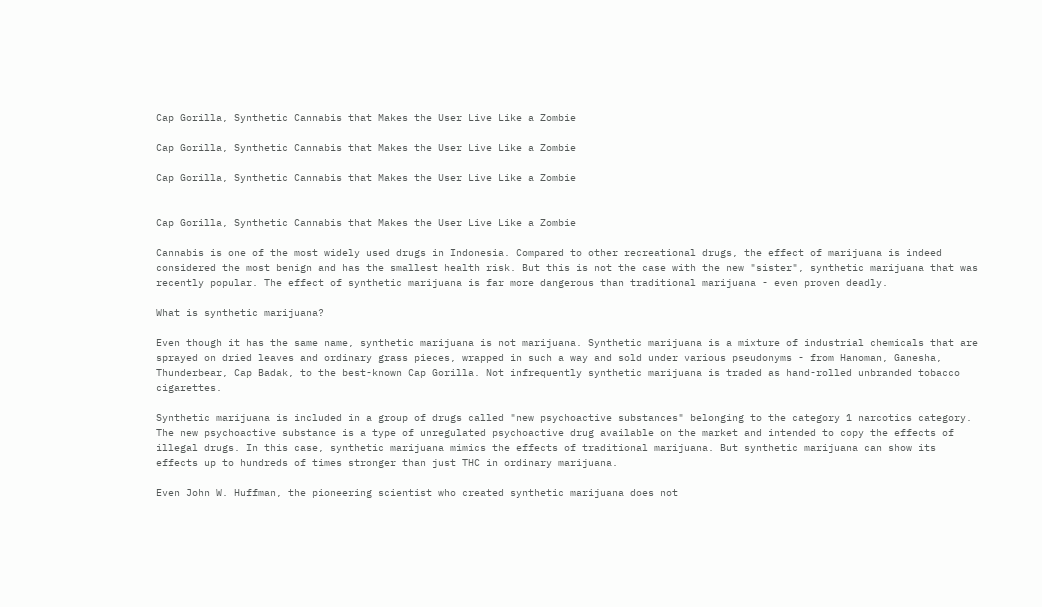Cap Gorilla, Synthetic Cannabis that Makes the User Live Like a Zombie

Cap Gorilla, Synthetic Cannabis that Makes the User Live Like a Zombie

Cap Gorilla, Synthetic Cannabis that Makes the User Live Like a Zombie


Cap Gorilla, Synthetic Cannabis that Makes the User Live Like a Zombie

Cannabis is one of the most widely used drugs in Indonesia. Compared to other recreational drugs, the effect of marijuana is indeed considered the most benign and has the smallest health risk. But this is not the case with the new "sister", synthetic marijuana that was recently popular. The effect of synthetic marijuana is far more dangerous than traditional marijuana - even proven deadly.

What is synthetic marijuana?

Even though it has the same name, synthetic marijuana is not marijuana. Synthetic marijuana is a mixture of industrial chemicals that are sprayed on dried leaves and ordinary grass pieces, wrapped in such a way and sold under various pseudonyms - from Hanoman, Ganesha, Thunderbear, Cap Badak, to the best-known Cap Gorilla. Not infrequently synthetic marijuana is traded as hand-rolled unbranded tobacco cigarettes.

Synthetic marijuana is included in a group of drugs called "new psychoactive substances" belonging to the category 1 narcotics category. The new psychoactive substance is a type of unregulated psychoactive drug available on the market and intended to copy the effects of illegal drugs. In this case, synthetic marijuana mimics the effects of traditional marijuana. But synthetic marijuana can show its effects up to hundreds of times stronger than just THC in ordinary marijuana.

Even John W. Huffman, the pioneering scientist who created synthetic marijuana does not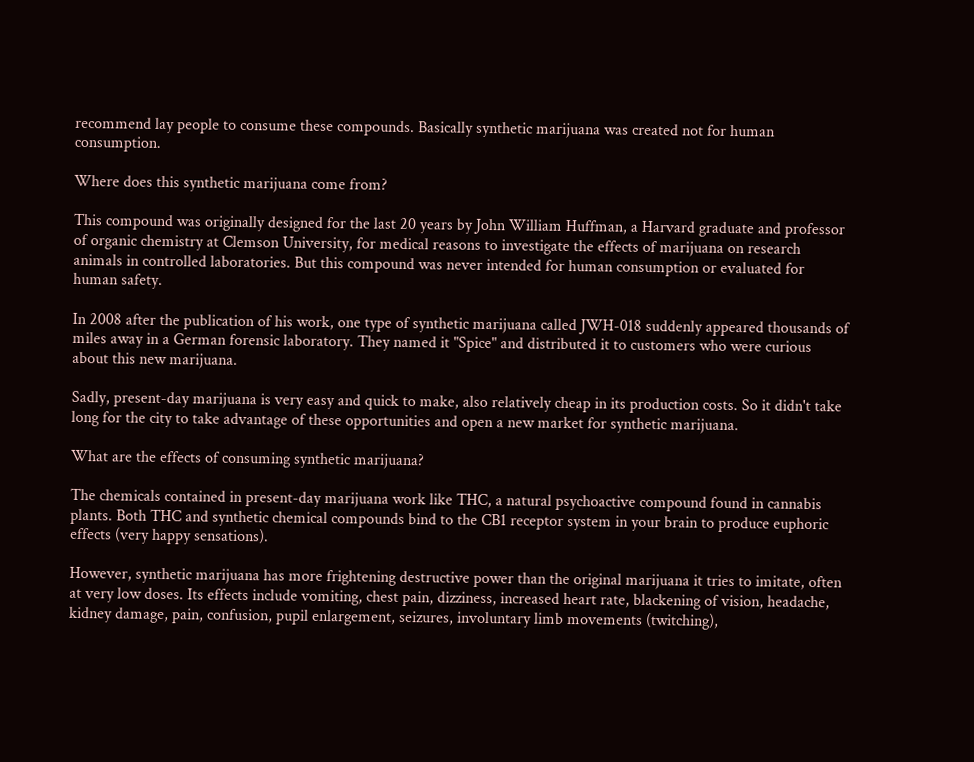recommend lay people to consume these compounds. Basically synthetic marijuana was created not for human consumption.

Where does this synthetic marijuana come from?

This compound was originally designed for the last 20 years by John William Huffman, a Harvard graduate and professor of organic chemistry at Clemson University, for medical reasons to investigate the effects of marijuana on research animals in controlled laboratories. But this compound was never intended for human consumption or evaluated for human safety.

In 2008 after the publication of his work, one type of synthetic marijuana called JWH-018 suddenly appeared thousands of miles away in a German forensic laboratory. They named it "Spice" and distributed it to customers who were curious about this new marijuana.

Sadly, present-day marijuana is very easy and quick to make, also relatively cheap in its production costs. So it didn't take long for the city to take advantage of these opportunities and open a new market for synthetic marijuana.

What are the effects of consuming synthetic marijuana?

The chemicals contained in present-day marijuana work like THC, a natural psychoactive compound found in cannabis plants. Both THC and synthetic chemical compounds bind to the CB1 receptor system in your brain to produce euphoric effects (very happy sensations).

However, synthetic marijuana has more frightening destructive power than the original marijuana it tries to imitate, often at very low doses. Its effects include vomiting, chest pain, dizziness, increased heart rate, blackening of vision, headache, kidney damage, pain, confusion, pupil enlargement, seizures, involuntary limb movements (twitching),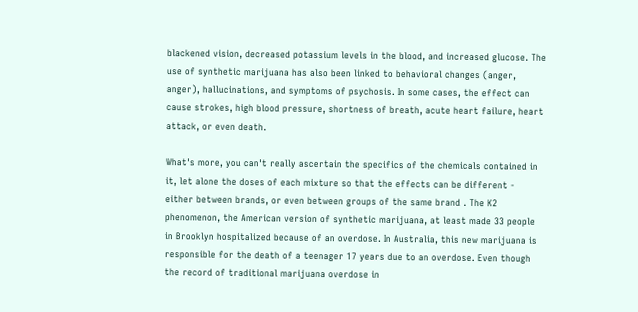blackened vision, decreased potassium levels in the blood, and increased glucose. The use of synthetic marijuana has also been linked to behavioral changes (anger, anger), hallucinations, and symptoms of psychosis. In some cases, the effect can cause strokes, high blood pressure, shortness of breath, acute heart failure, heart attack, or even death.

What's more, you can't really ascertain the specifics of the chemicals contained in it, let alone the doses of each mixture so that the effects can be different - either between brands, or even between groups of the same brand . The K2 phenomenon, the American version of synthetic marijuana, at least made 33 people in Brooklyn hospitalized because of an overdose. In Australia, this new marijuana is responsible for the death of a teenager 17 years due to an overdose. Even though the record of traditional marijuana overdose in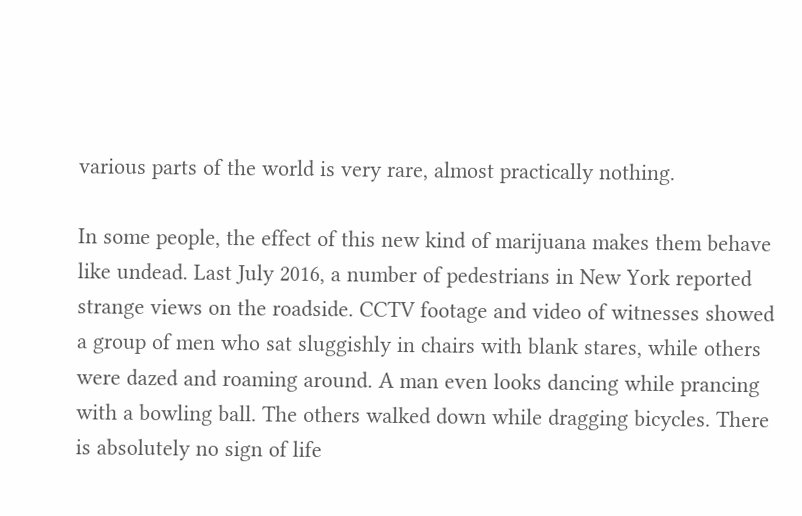various parts of the world is very rare, almost practically nothing.

In some people, the effect of this new kind of marijuana makes them behave like undead. Last July 2016, a number of pedestrians in New York reported strange views on the roadside. CCTV footage and video of witnesses showed a group of men who sat sluggishly in chairs with blank stares, while others were dazed and roaming around. A man even looks dancing while prancing with a bowling ball. The others walked down while dragging bicycles. There is absolutely no sign of life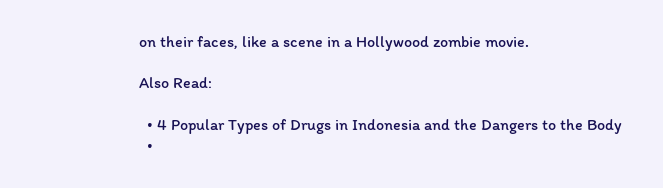on their faces, like a scene in a Hollywood zombie movie.

Also Read:

  • 4 Popular Types of Drugs in Indonesia and the Dangers to the Body
  •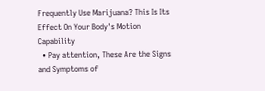Frequently Use Marijuana? This Is Its Effect On Your Body's Motion Capability
  • Pay attention, These Are the Signs and Symptoms of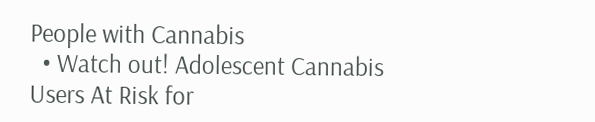People with Cannabis
  • Watch out! Adolescent Cannabis Users At Risk for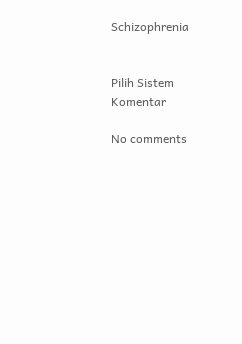Schizophrenia


Pilih Sistem Komentar

No comments